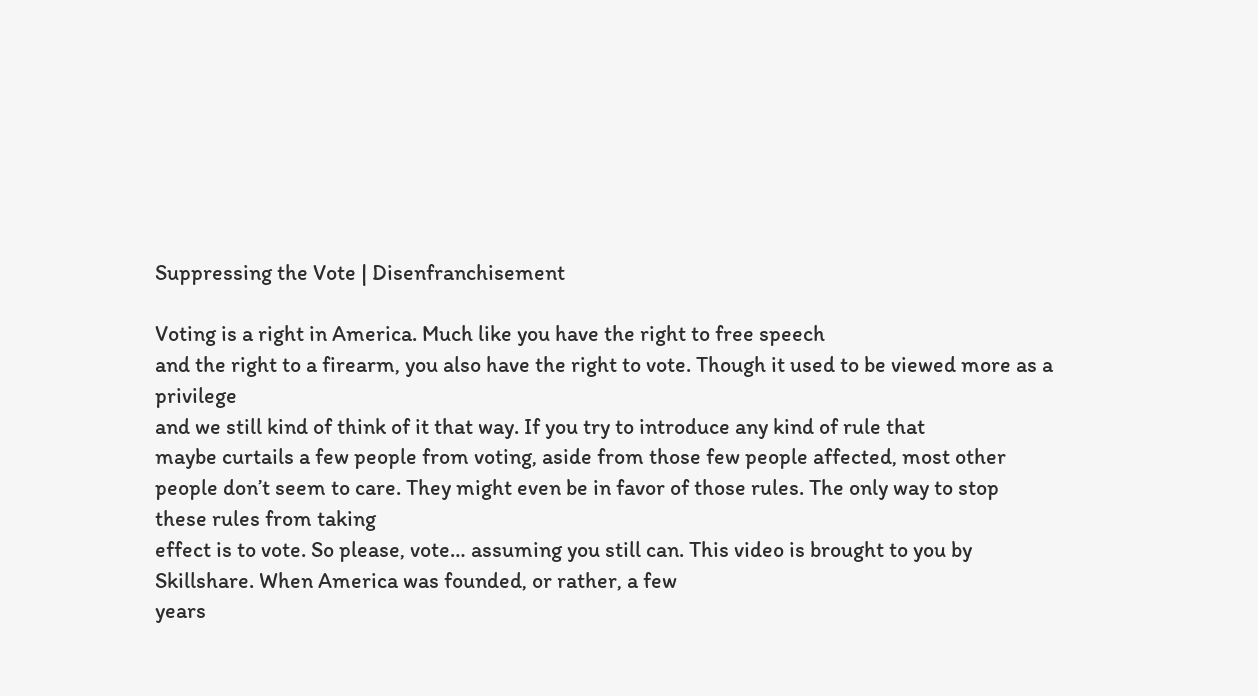Suppressing the Vote | Disenfranchisement

Voting is a right in America. Much like you have the right to free speech
and the right to a firearm, you also have the right to vote. Though it used to be viewed more as a privilege
and we still kind of think of it that way. If you try to introduce any kind of rule that
maybe curtails a few people from voting, aside from those few people affected, most other
people don’t seem to care. They might even be in favor of those rules. The only way to stop these rules from taking
effect is to vote. So please, vote… assuming you still can. This video is brought to you by Skillshare. When America was founded, or rather, a few
years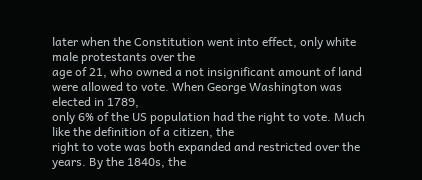later when the Constitution went into effect, only white male protestants over the
age of 21, who owned a not insignificant amount of land were allowed to vote. When George Washington was elected in 1789,
only 6% of the US population had the right to vote. Much like the definition of a citizen, the
right to vote was both expanded and restricted over the years. By the 1840s, the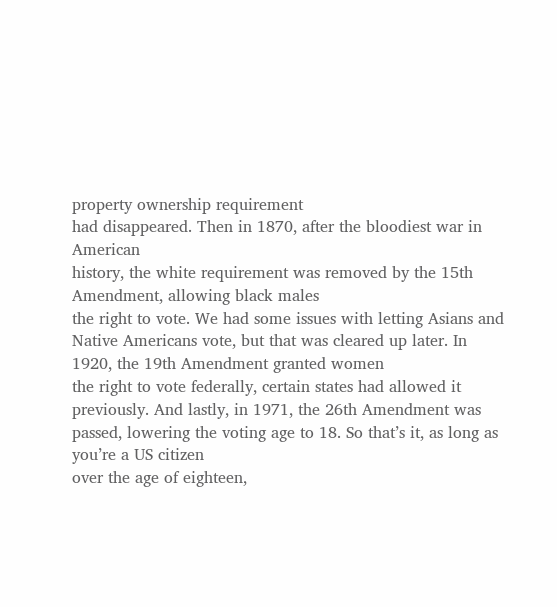property ownership requirement
had disappeared. Then in 1870, after the bloodiest war in American
history, the white requirement was removed by the 15th Amendment, allowing black males
the right to vote. We had some issues with letting Asians and
Native Americans vote, but that was cleared up later. In 1920, the 19th Amendment granted women
the right to vote federally, certain states had allowed it previously. And lastly, in 1971, the 26th Amendment was
passed, lowering the voting age to 18. So that’s it, as long as you’re a US citizen
over the age of eighteen,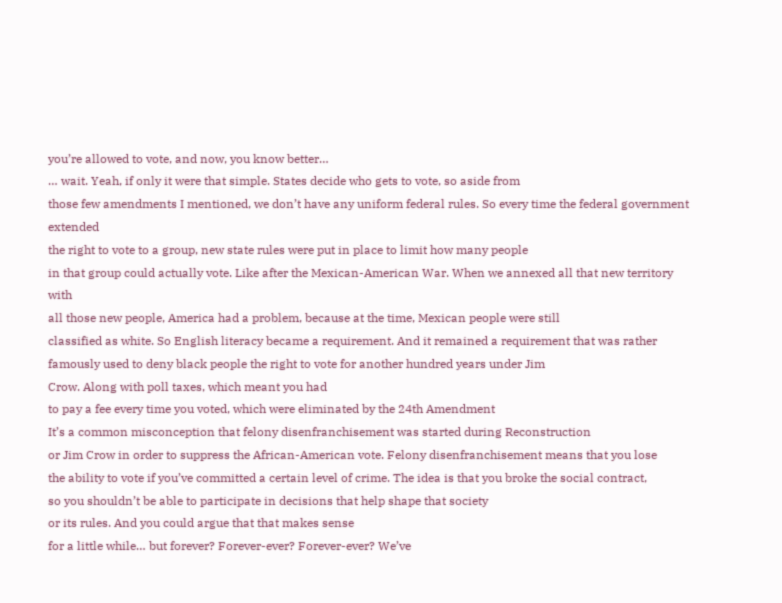you’re allowed to vote, and now, you know better…
… wait. Yeah, if only it were that simple. States decide who gets to vote, so aside from
those few amendments I mentioned, we don’t have any uniform federal rules. So every time the federal government extended
the right to vote to a group, new state rules were put in place to limit how many people
in that group could actually vote. Like after the Mexican-American War. When we annexed all that new territory with
all those new people, America had a problem, because at the time, Mexican people were still
classified as white. So English literacy became a requirement. And it remained a requirement that was rather
famously used to deny black people the right to vote for another hundred years under Jim
Crow. Along with poll taxes, which meant you had
to pay a fee every time you voted, which were eliminated by the 24th Amendment
It’s a common misconception that felony disenfranchisement was started during Reconstruction
or Jim Crow in order to suppress the African-American vote. Felony disenfranchisement means that you lose
the ability to vote if you’ve committed a certain level of crime. The idea is that you broke the social contract,
so you shouldn’t be able to participate in decisions that help shape that society
or its rules. And you could argue that that makes sense
for a little while… but forever? Forever-ever? Forever-ever? We’ve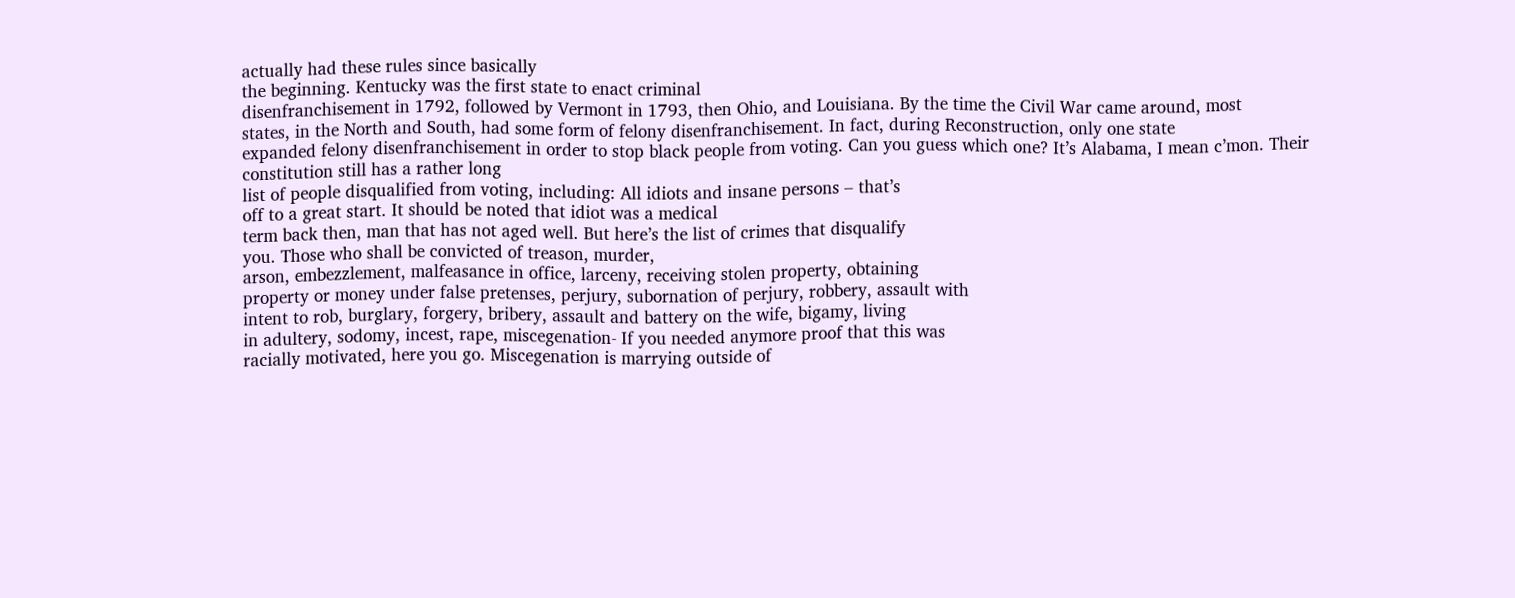actually had these rules since basically
the beginning. Kentucky was the first state to enact criminal
disenfranchisement in 1792, followed by Vermont in 1793, then Ohio, and Louisiana. By the time the Civil War came around, most
states, in the North and South, had some form of felony disenfranchisement. In fact, during Reconstruction, only one state
expanded felony disenfranchisement in order to stop black people from voting. Can you guess which one? It’s Alabama, I mean c’mon. Their constitution still has a rather long
list of people disqualified from voting, including: All idiots and insane persons – that’s
off to a great start. It should be noted that idiot was a medical
term back then, man that has not aged well. But here’s the list of crimes that disqualify
you. Those who shall be convicted of treason, murder,
arson, embezzlement, malfeasance in office, larceny, receiving stolen property, obtaining
property or money under false pretenses, perjury, subornation of perjury, robbery, assault with
intent to rob, burglary, forgery, bribery, assault and battery on the wife, bigamy, living
in adultery, sodomy, incest, rape, miscegenation- If you needed anymore proof that this was
racially motivated, here you go. Miscegenation is marrying outside of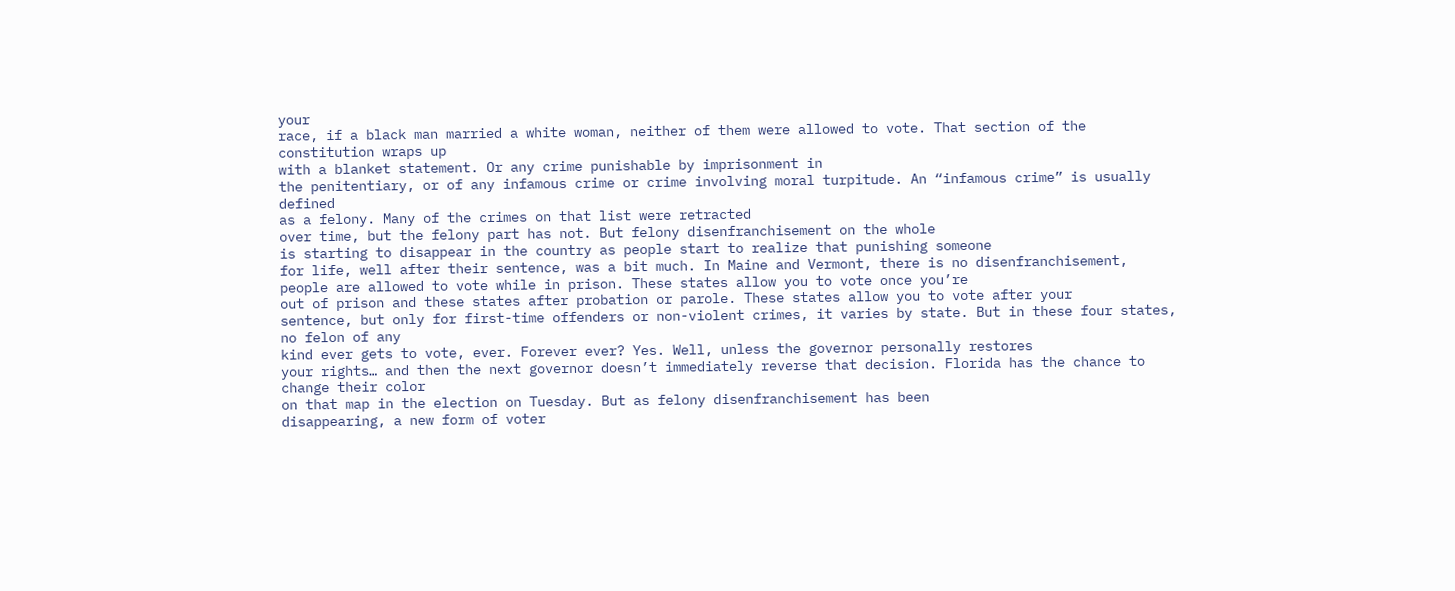your
race, if a black man married a white woman, neither of them were allowed to vote. That section of the constitution wraps up
with a blanket statement. Or any crime punishable by imprisonment in
the penitentiary, or of any infamous crime or crime involving moral turpitude. An “infamous crime” is usually defined
as a felony. Many of the crimes on that list were retracted
over time, but the felony part has not. But felony disenfranchisement on the whole
is starting to disappear in the country as people start to realize that punishing someone
for life, well after their sentence, was a bit much. In Maine and Vermont, there is no disenfranchisement,
people are allowed to vote while in prison. These states allow you to vote once you’re
out of prison and these states after probation or parole. These states allow you to vote after your
sentence, but only for first-time offenders or non-violent crimes, it varies by state. But in these four states, no felon of any
kind ever gets to vote, ever. Forever ever? Yes. Well, unless the governor personally restores
your rights… and then the next governor doesn’t immediately reverse that decision. Florida has the chance to change their color
on that map in the election on Tuesday. But as felony disenfranchisement has been
disappearing, a new form of voter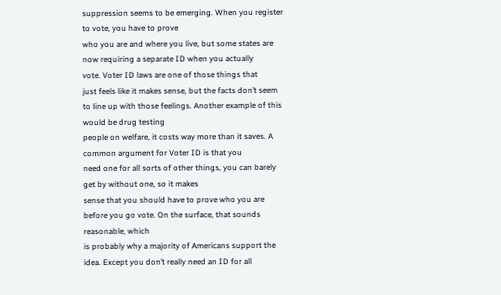suppression seems to be emerging. When you register to vote, you have to prove
who you are and where you live, but some states are now requiring a separate ID when you actually
vote. Voter ID laws are one of those things that
just feels like it makes sense, but the facts don’t seem to line up with those feelings. Another example of this would be drug testing
people on welfare, it costs way more than it saves. A common argument for Voter ID is that you
need one for all sorts of other things, you can barely get by without one, so it makes
sense that you should have to prove who you are before you go vote. On the surface, that sounds reasonable, which
is probably why a majority of Americans support the idea. Except you don’t really need an ID for all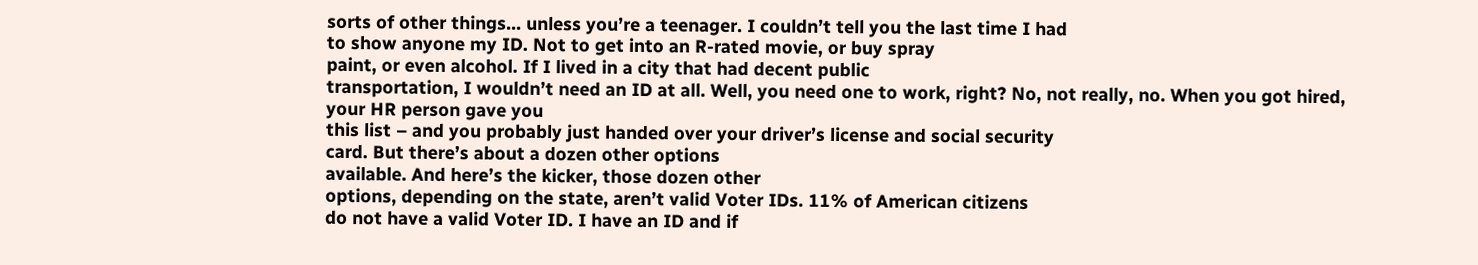sorts of other things… unless you’re a teenager. I couldn’t tell you the last time I had
to show anyone my ID. Not to get into an R-rated movie, or buy spray
paint, or even alcohol. If I lived in a city that had decent public
transportation, I wouldn’t need an ID at all. Well, you need one to work, right? No, not really, no. When you got hired, your HR person gave you
this list – and you probably just handed over your driver’s license and social security
card. But there’s about a dozen other options
available. And here’s the kicker, those dozen other
options, depending on the state, aren’t valid Voter IDs. 11% of American citizens
do not have a valid Voter ID. I have an ID and if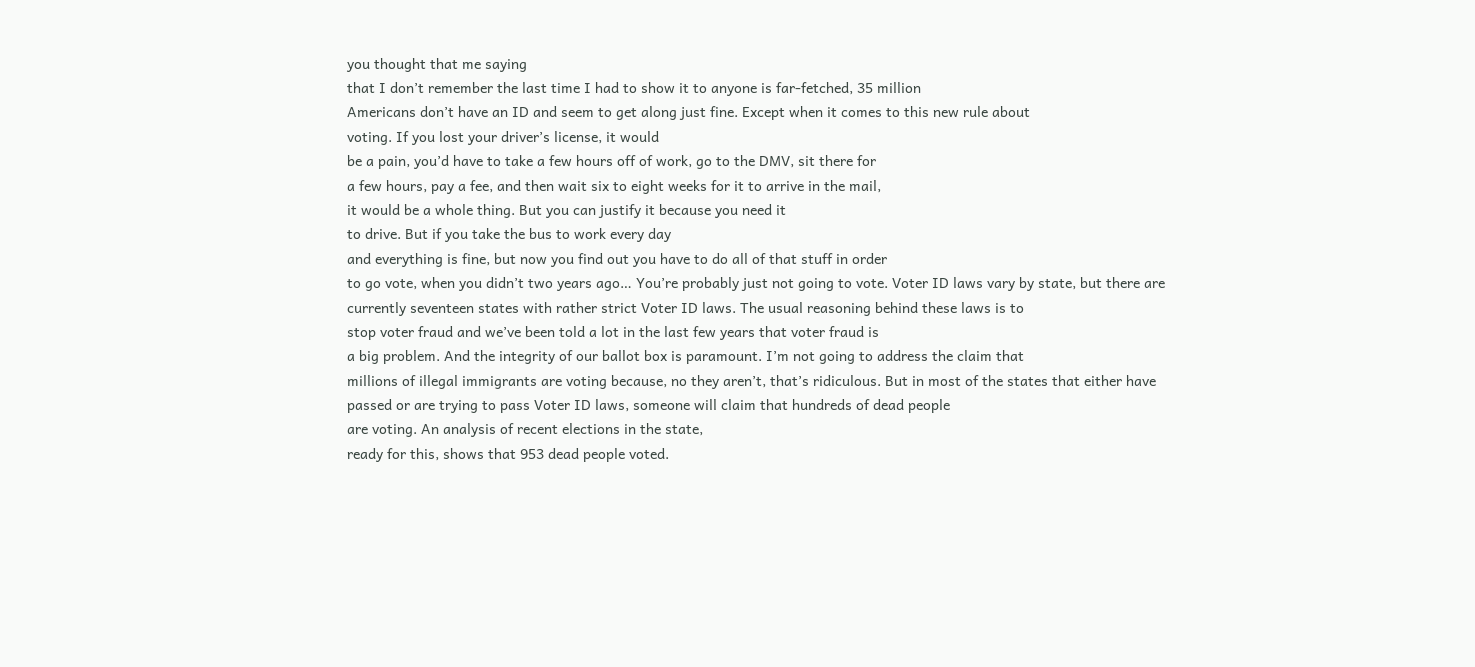you thought that me saying
that I don’t remember the last time I had to show it to anyone is far-fetched, 35 million
Americans don’t have an ID and seem to get along just fine. Except when it comes to this new rule about
voting. If you lost your driver’s license, it would
be a pain, you’d have to take a few hours off of work, go to the DMV, sit there for
a few hours, pay a fee, and then wait six to eight weeks for it to arrive in the mail,
it would be a whole thing. But you can justify it because you need it
to drive. But if you take the bus to work every day
and everything is fine, but now you find out you have to do all of that stuff in order
to go vote, when you didn’t two years ago… You’re probably just not going to vote. Voter ID laws vary by state, but there are
currently seventeen states with rather strict Voter ID laws. The usual reasoning behind these laws is to
stop voter fraud and we’ve been told a lot in the last few years that voter fraud is
a big problem. And the integrity of our ballot box is paramount. I’m not going to address the claim that
millions of illegal immigrants are voting because, no they aren’t, that’s ridiculous. But in most of the states that either have
passed or are trying to pass Voter ID laws, someone will claim that hundreds of dead people
are voting. An analysis of recent elections in the state,
ready for this, shows that 953 dead people voted.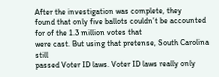After the investigation was complete, they
found that only five ballots couldn’t be accounted for of the 1.3 million votes that
were cast. But using that pretense, South Carolina still
passed Voter ID laws. Voter ID laws really only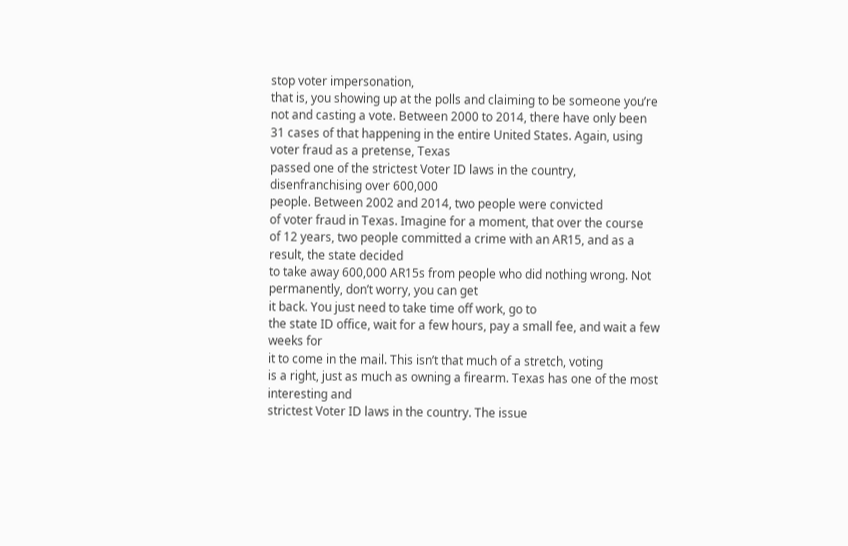stop voter impersonation,
that is, you showing up at the polls and claiming to be someone you’re not and casting a vote. Between 2000 to 2014, there have only been
31 cases of that happening in the entire United States. Again, using voter fraud as a pretense, Texas
passed one of the strictest Voter ID laws in the country, disenfranchising over 600,000
people. Between 2002 and 2014, two people were convicted
of voter fraud in Texas. Imagine for a moment, that over the course
of 12 years, two people committed a crime with an AR15, and as a result, the state decided
to take away 600,000 AR15s from people who did nothing wrong. Not permanently, don’t worry, you can get
it back. You just need to take time off work, go to
the state ID office, wait for a few hours, pay a small fee, and wait a few weeks for
it to come in the mail. This isn’t that much of a stretch, voting
is a right, just as much as owning a firearm. Texas has one of the most interesting and
strictest Voter ID laws in the country. The issue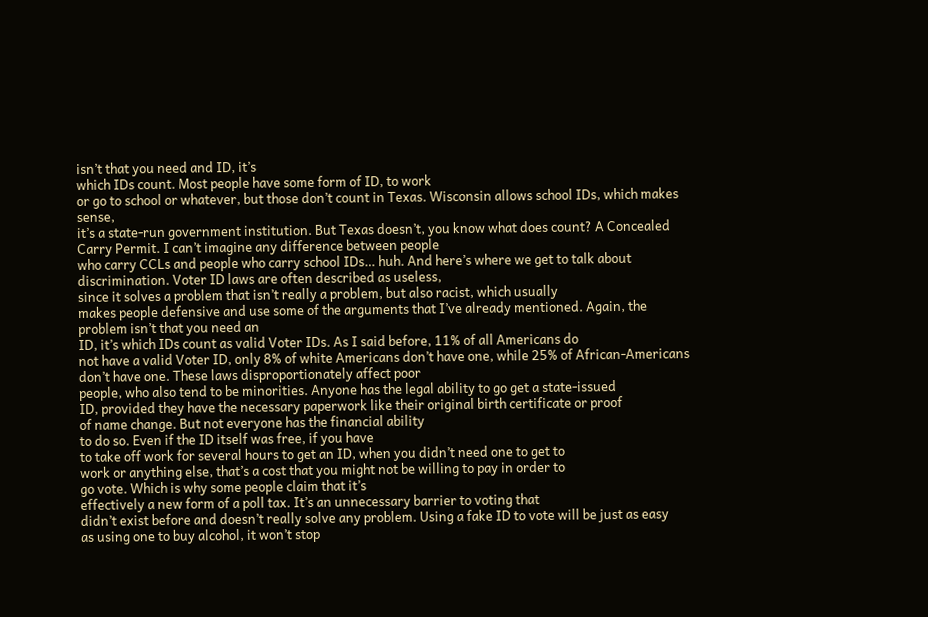isn’t that you need and ID, it’s
which IDs count. Most people have some form of ID, to work
or go to school or whatever, but those don’t count in Texas. Wisconsin allows school IDs, which makes sense,
it’s a state-run government institution. But Texas doesn’t, you know what does count? A Concealed Carry Permit. I can’t imagine any difference between people
who carry CCLs and people who carry school IDs… huh. And here’s where we get to talk about discrimination. Voter ID laws are often described as useless,
since it solves a problem that isn’t really a problem, but also racist, which usually
makes people defensive and use some of the arguments that I’ve already mentioned. Again, the problem isn’t that you need an
ID, it’s which IDs count as valid Voter IDs. As I said before, 11% of all Americans do
not have a valid Voter ID, only 8% of white Americans don’t have one, while 25% of African-Americans
don’t have one. These laws disproportionately affect poor
people, who also tend to be minorities. Anyone has the legal ability to go get a state-issued
ID, provided they have the necessary paperwork like their original birth certificate or proof
of name change. But not everyone has the financial ability
to do so. Even if the ID itself was free, if you have
to take off work for several hours to get an ID, when you didn’t need one to get to
work or anything else, that’s a cost that you might not be willing to pay in order to
go vote. Which is why some people claim that it’s
effectively a new form of a poll tax. It’s an unnecessary barrier to voting that
didn’t exist before and doesn’t really solve any problem. Using a fake ID to vote will be just as easy
as using one to buy alcohol, it won’t stop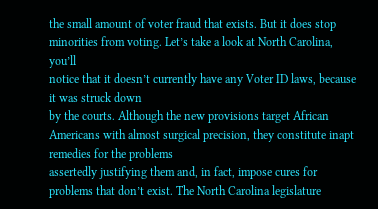the small amount of voter fraud that exists. But it does stop minorities from voting. Let’s take a look at North Carolina, you’ll
notice that it doesn’t currently have any Voter ID laws, because it was struck down
by the courts. Although the new provisions target African
Americans with almost surgical precision, they constitute inapt remedies for the problems
assertedly justifying them and, in fact, impose cures for problems that don’t exist. The North Carolina legislature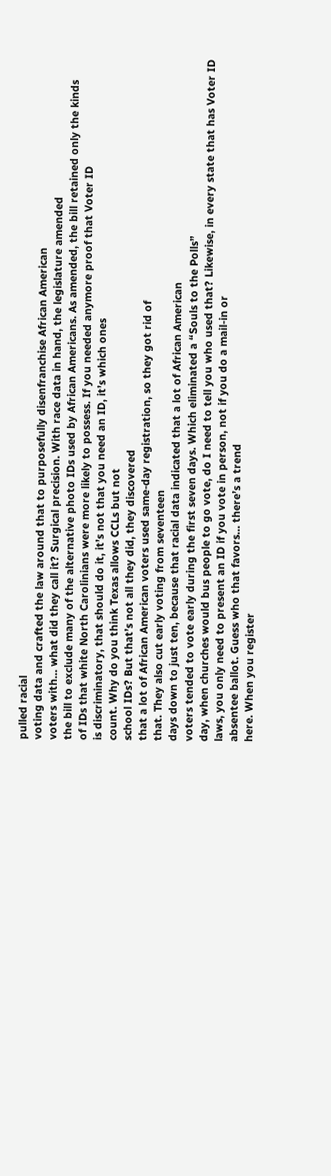pulled racial
voting data and crafted the law around that to purposefully disenfranchise African American
voters with… what did they call it? Surgical precision. With race data in hand, the legislature amended
the bill to exclude many of the alternative photo IDs used by African Americans. As amended, the bill retained only the kinds
of IDs that white North Carolinians were more likely to possess. If you needed anymore proof that Voter ID
is discriminatory, that should do it, it’s not that you need an ID, it’s which ones
count. Why do you think Texas allows CCLs but not
school IDs? But that’s not all they did, they discovered
that a lot of African American voters used same-day registration, so they got rid of
that. They also cut early voting from seventeen
days down to just ten, because that racial data indicated that a lot of African American
voters tended to vote early during the first seven days. Which eliminated a “Souls to the Polls”
day, when churches would bus people to go vote, do I need to tell you who used that? Likewise, in every state that has Voter ID
laws, you only need to present an ID if you vote in person, not if you do a mail-in or
absentee ballot. Guess who that favors… there’s a trend
here. When you register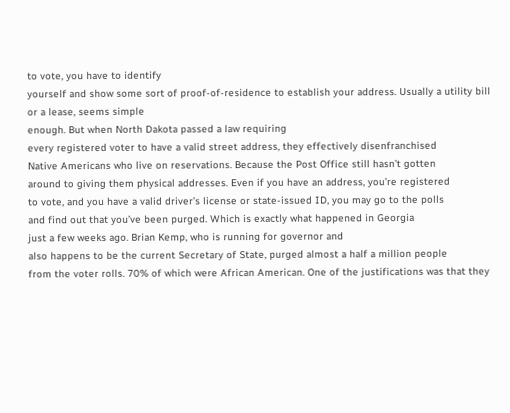to vote, you have to identify
yourself and show some sort of proof-of-residence to establish your address. Usually a utility bill or a lease, seems simple
enough. But when North Dakota passed a law requiring
every registered voter to have a valid street address, they effectively disenfranchised
Native Americans who live on reservations. Because the Post Office still hasn’t gotten
around to giving them physical addresses. Even if you have an address, you’re registered
to vote, and you have a valid driver’s license or state-issued ID, you may go to the polls
and find out that you’ve been purged. Which is exactly what happened in Georgia
just a few weeks ago. Brian Kemp, who is running for governor and
also happens to be the current Secretary of State, purged almost a half a million people
from the voter rolls. 70% of which were African American. One of the justifications was that they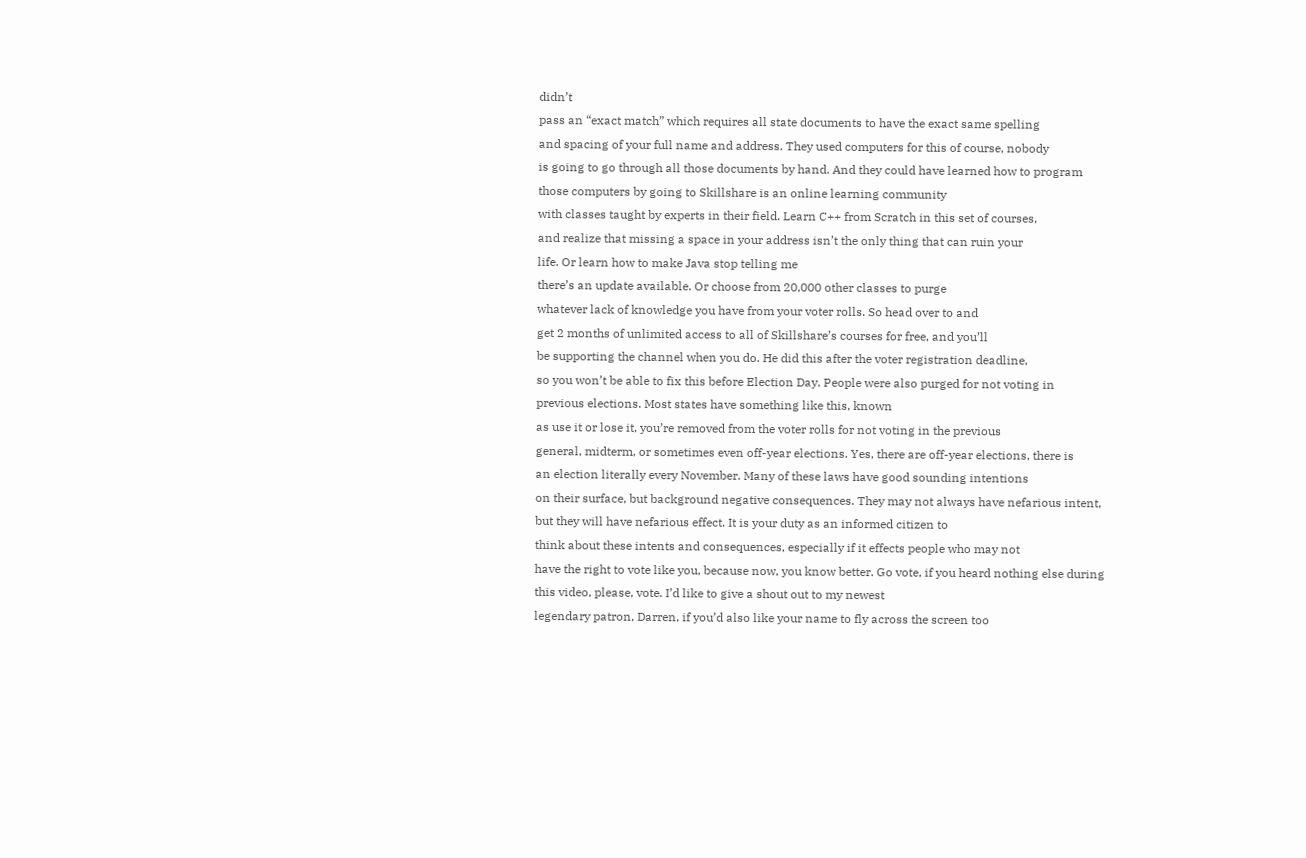didn’t
pass an “exact match” which requires all state documents to have the exact same spelling
and spacing of your full name and address. They used computers for this of course, nobody
is going to go through all those documents by hand. And they could have learned how to program
those computers by going to Skillshare is an online learning community
with classes taught by experts in their field. Learn C++ from Scratch in this set of courses,
and realize that missing a space in your address isn’t the only thing that can ruin your
life. Or learn how to make Java stop telling me
there’s an update available. Or choose from 20,000 other classes to purge
whatever lack of knowledge you have from your voter rolls. So head over to and
get 2 months of unlimited access to all of Skillshare’s courses for free, and you’ll
be supporting the channel when you do. He did this after the voter registration deadline,
so you won’t be able to fix this before Election Day. People were also purged for not voting in
previous elections. Most states have something like this, known
as use it or lose it, you’re removed from the voter rolls for not voting in the previous
general, midterm, or sometimes even off-year elections. Yes, there are off-year elections, there is
an election literally every November. Many of these laws have good sounding intentions
on their surface, but background negative consequences. They may not always have nefarious intent,
but they will have nefarious effect. It is your duty as an informed citizen to
think about these intents and consequences, especially if it effects people who may not
have the right to vote like you, because now, you know better. Go vote, if you heard nothing else during
this video, please, vote. I’d like to give a shout out to my newest
legendary patron, Darren, if you’d also like your name to fly across the screen too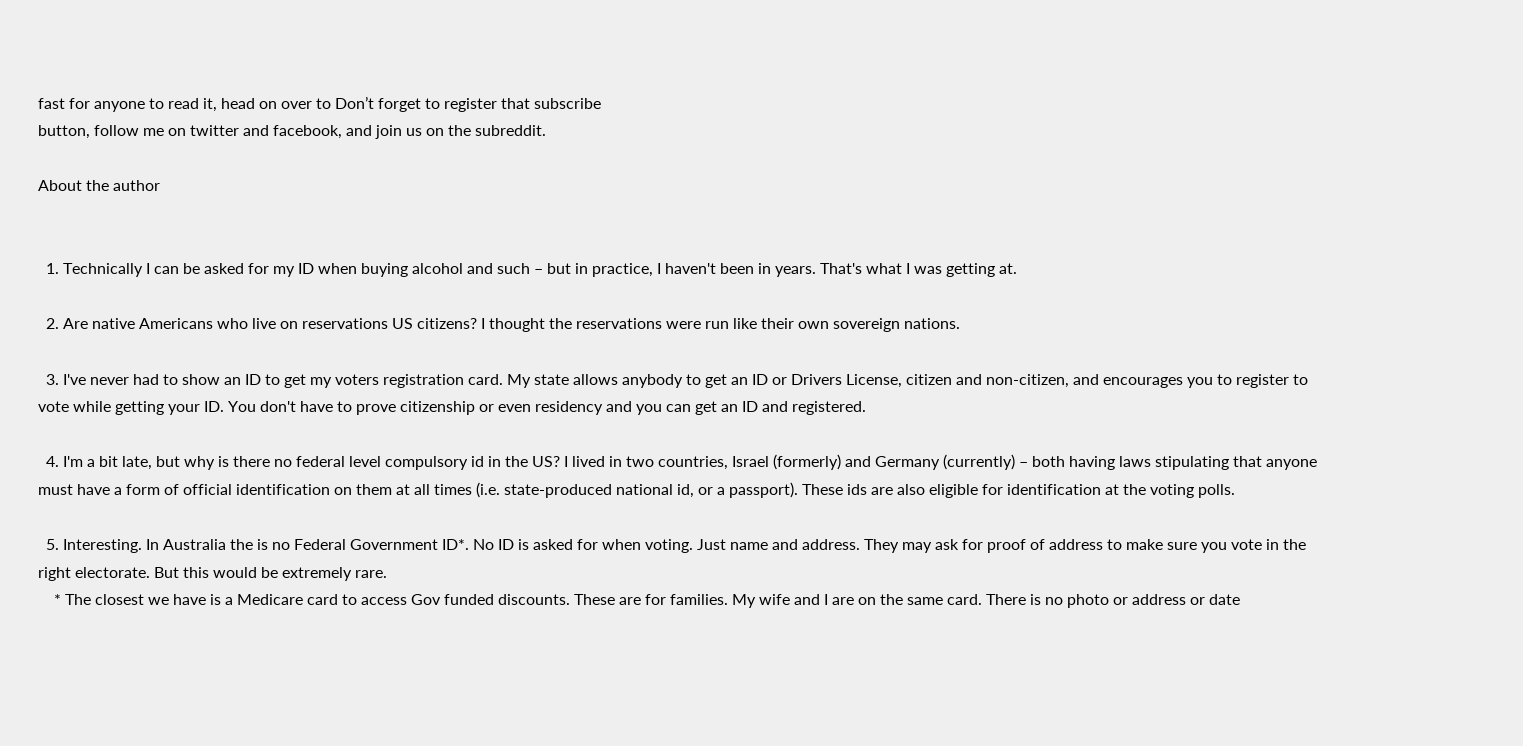fast for anyone to read it, head on over to Don’t forget to register that subscribe
button, follow me on twitter and facebook, and join us on the subreddit.

About the author


  1. Technically I can be asked for my ID when buying alcohol and such – but in practice, I haven't been in years. That's what I was getting at.

  2. Are native Americans who live on reservations US citizens? I thought the reservations were run like their own sovereign nations.

  3. I've never had to show an ID to get my voters registration card. My state allows anybody to get an ID or Drivers License, citizen and non-citizen, and encourages you to register to vote while getting your ID. You don't have to prove citizenship or even residency and you can get an ID and registered.

  4. I'm a bit late, but why is there no federal level compulsory id in the US? I lived in two countries, Israel (formerly) and Germany (currently) – both having laws stipulating that anyone must have a form of official identification on them at all times (i.e. state-produced national id, or a passport). These ids are also eligible for identification at the voting polls.

  5. Interesting. In Australia the is no Federal Government ID*. No ID is asked for when voting. Just name and address. They may ask for proof of address to make sure you vote in the right electorate. But this would be extremely rare.
    * The closest we have is a Medicare card to access Gov funded discounts. These are for families. My wife and I are on the same card. There is no photo or address or date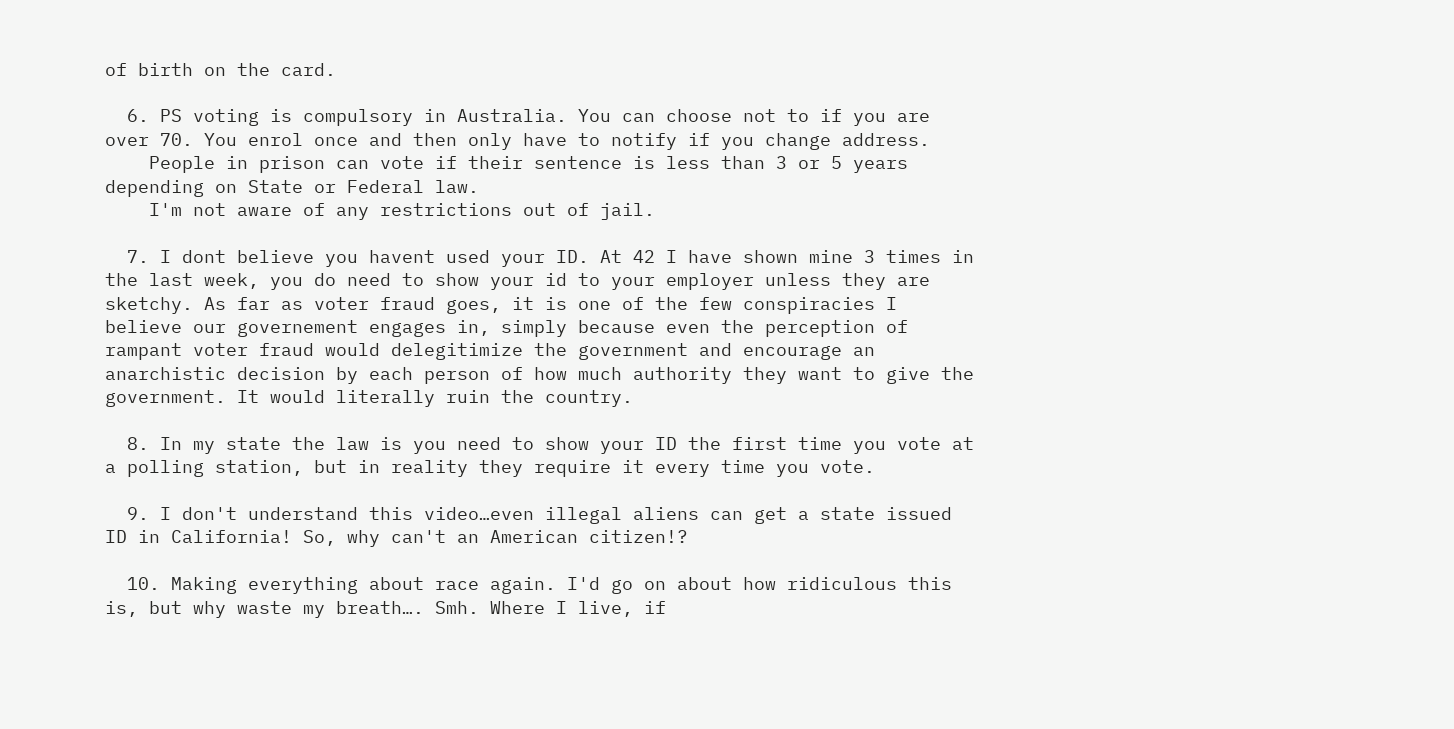of birth on the card.

  6. PS voting is compulsory in Australia. You can choose not to if you are over 70. You enrol once and then only have to notify if you change address.
    People in prison can vote if their sentence is less than 3 or 5 years depending on State or Federal law.
    I'm not aware of any restrictions out of jail.

  7. I dont believe you havent used your ID. At 42 I have shown mine 3 times in the last week, you do need to show your id to your employer unless they are sketchy. As far as voter fraud goes, it is one of the few conspiracies I believe our governement engages in, simply because even the perception of rampant voter fraud would delegitimize the government and encourage an anarchistic decision by each person of how much authority they want to give the government. It would literally ruin the country.

  8. In my state the law is you need to show your ID the first time you vote at a polling station, but in reality they require it every time you vote.

  9. I don't understand this video…even illegal aliens can get a state issued ID in California! So, why can't an American citizen!?

  10. Making everything about race again. I'd go on about how ridiculous this is, but why waste my breath…. Smh. Where I live, if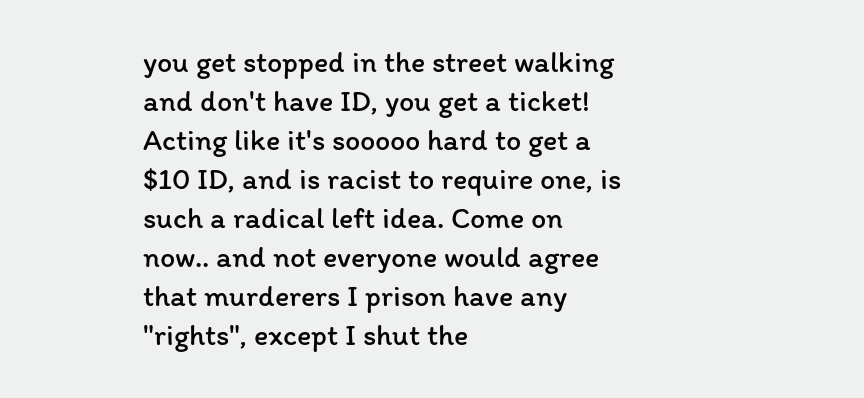you get stopped in the street walking and don't have ID, you get a ticket! Acting like it's sooooo hard to get a $10 ID, and is racist to require one, is such a radical left idea. Come on now.. and not everyone would agree that murderers I prison have any "rights", except I shut the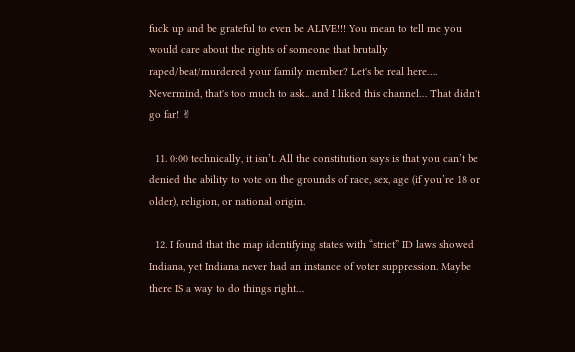fuck up and be grateful to even be ALIVE!!! You mean to tell me you would care about the rights of someone that brutally raped/beat/murdered your family member? Let's be real here…. Nevermind, that's too much to ask.. and I liked this channel… That didn't go far! ✌

  11. 0:00 technically, it isn’t. All the constitution says is that you can’t be denied the ability to vote on the grounds of race, sex, age (if you’re 18 or older), religion, or national origin.

  12. I found that the map identifying states with “strict” ID laws showed Indiana, yet Indiana never had an instance of voter suppression. Maybe there IS a way to do things right…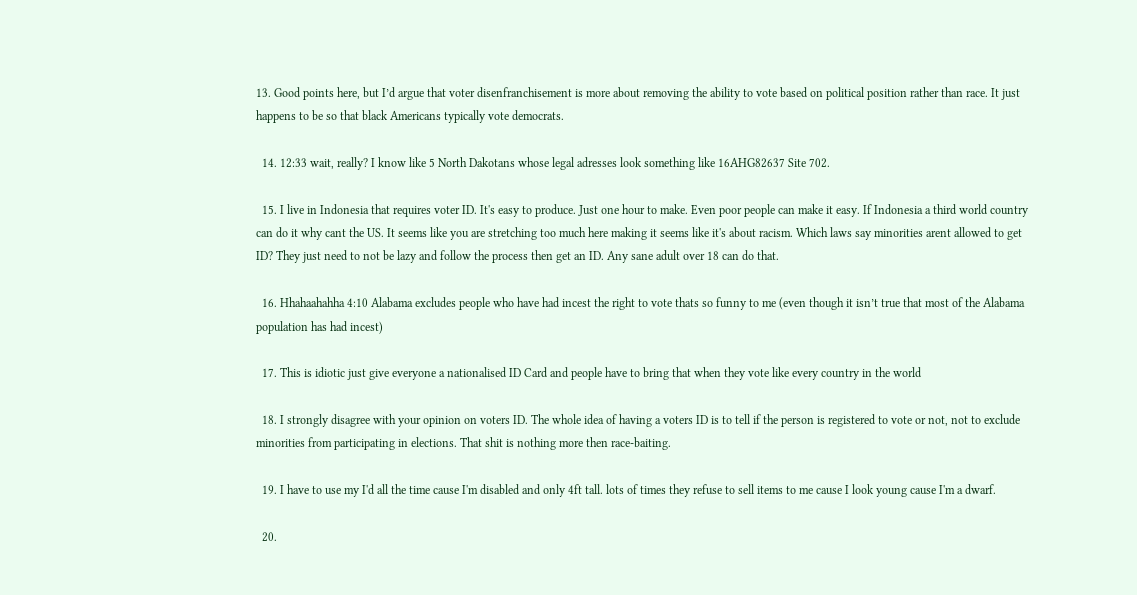13. Good points here, but I’d argue that voter disenfranchisement is more about removing the ability to vote based on political position rather than race. It just happens to be so that black Americans typically vote democrats.

  14. 12:33 wait, really? I know like 5 North Dakotans whose legal adresses look something like 16AHG82637 Site 702.

  15. I live in Indonesia that requires voter ID. It's easy to produce. Just one hour to make. Even poor people can make it easy. If Indonesia a third world country can do it why cant the US. It seems like you are stretching too much here making it seems like it's about racism. Which laws say minorities arent allowed to get ID? They just need to not be lazy and follow the process then get an ID. Any sane adult over 18 can do that.

  16. Hhahaahahha 4:10 Alabama excludes people who have had incest the right to vote thats so funny to me (even though it isn’t true that most of the Alabama population has had incest)

  17. This is idiotic just give everyone a nationalised ID Card and people have to bring that when they vote like every country in the world

  18. I strongly disagree with your opinion on voters ID. The whole idea of having a voters ID is to tell if the person is registered to vote or not, not to exclude minorities from participating in elections. That shit is nothing more then race-baiting.

  19. I have to use my I'd all the time cause I'm disabled and only 4ft tall. lots of times they refuse to sell items to me cause I look young cause I'm a dwarf.

  20.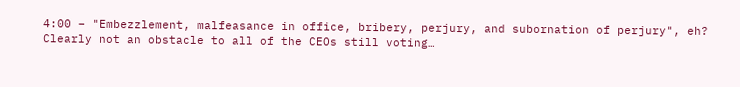4:00 – "Embezzlement, malfeasance in office, bribery, perjury, and subornation of perjury", eh? Clearly not an obstacle to all of the CEOs still voting…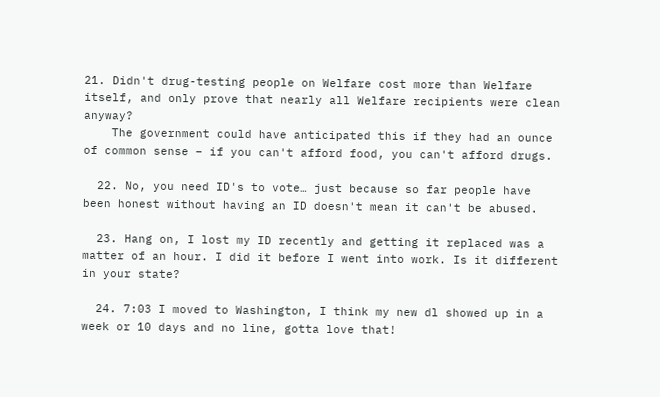21. Didn't drug-testing people on Welfare cost more than Welfare itself, and only prove that nearly all Welfare recipients were clean anyway?
    The government could have anticipated this if they had an ounce of common sense – if you can't afford food, you can't afford drugs.

  22. No, you need ID's to vote… just because so far people have been honest without having an ID doesn't mean it can't be abused.

  23. Hang on, I lost my ID recently and getting it replaced was a matter of an hour. I did it before I went into work. Is it different in your state?

  24. 7:03 I moved to Washington, I think my new dl showed up in a week or 10 days and no line, gotta love that!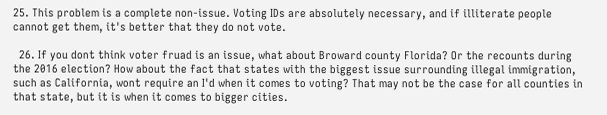25. This problem is a complete non-issue. Voting IDs are absolutely necessary, and if illiterate people cannot get them, it's better that they do not vote.

  26. If you dont think voter fruad is an issue, what about Broward county Florida? Or the recounts during the 2016 election? How about the fact that states with the biggest issue surrounding illegal immigration, such as California, wont require an I'd when it comes to voting? That may not be the case for all counties in that state, but it is when it comes to bigger cities.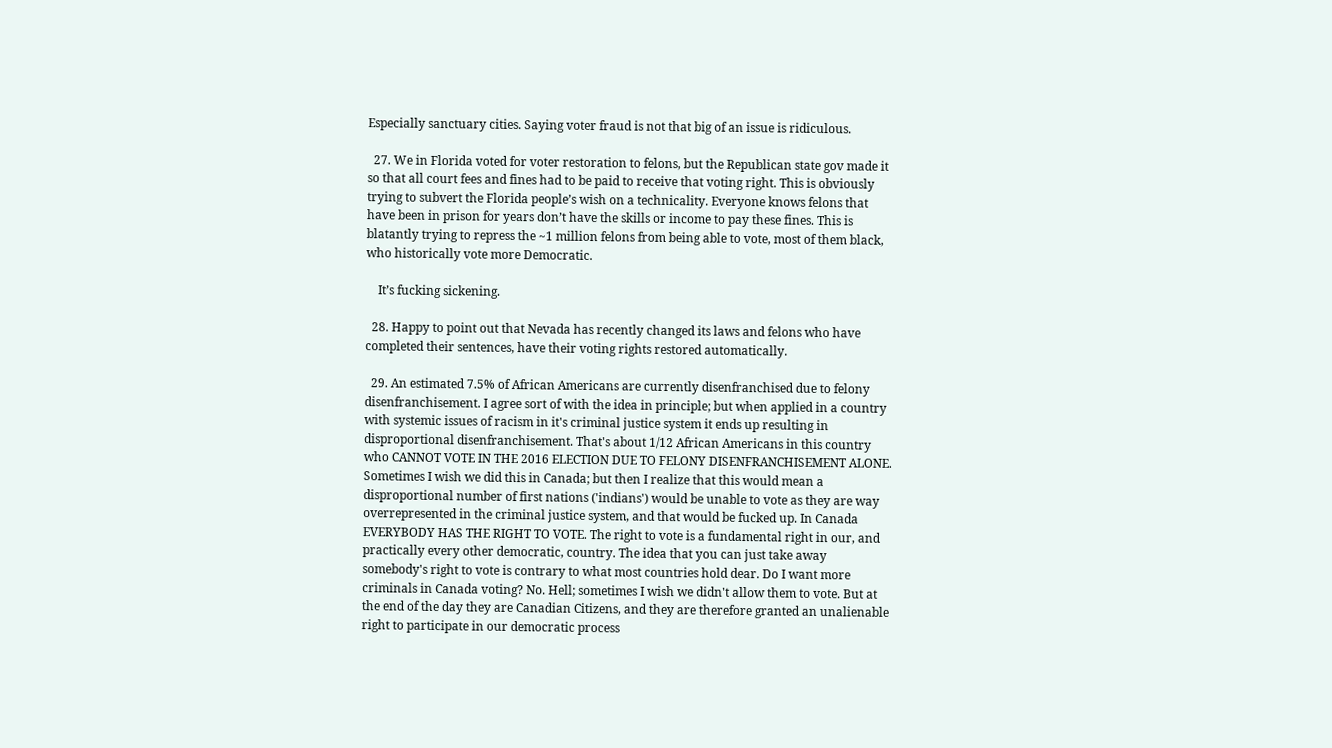Especially sanctuary cities. Saying voter fraud is not that big of an issue is ridiculous.

  27. We in Florida voted for voter restoration to felons, but the Republican state gov made it so that all court fees and fines had to be paid to receive that voting right. This is obviously trying to subvert the Florida people’s wish on a technicality. Everyone knows felons that have been in prison for years don’t have the skills or income to pay these fines. This is blatantly trying to repress the ~1 million felons from being able to vote, most of them black, who historically vote more Democratic.

    It’s fucking sickening.

  28. Happy to point out that Nevada has recently changed its laws and felons who have completed their sentences, have their voting rights restored automatically.

  29. An estimated 7.5% of African Americans are currently disenfranchised due to felony disenfranchisement. I agree sort of with the idea in principle; but when applied in a country with systemic issues of racism in it's criminal justice system it ends up resulting in disproportional disenfranchisement. That's about 1/12 African Americans in this country who CANNOT VOTE IN THE 2016 ELECTION DUE TO FELONY DISENFRANCHISEMENT ALONE. Sometimes I wish we did this in Canada; but then I realize that this would mean a disproportional number of first nations ('indians') would be unable to vote as they are way overrepresented in the criminal justice system, and that would be fucked up. In Canada EVERYBODY HAS THE RIGHT TO VOTE. The right to vote is a fundamental right in our, and practically every other democratic, country. The idea that you can just take away somebody's right to vote is contrary to what most countries hold dear. Do I want more criminals in Canada voting? No. Hell; sometimes I wish we didn't allow them to vote. But at the end of the day they are Canadian Citizens, and they are therefore granted an unalienable right to participate in our democratic process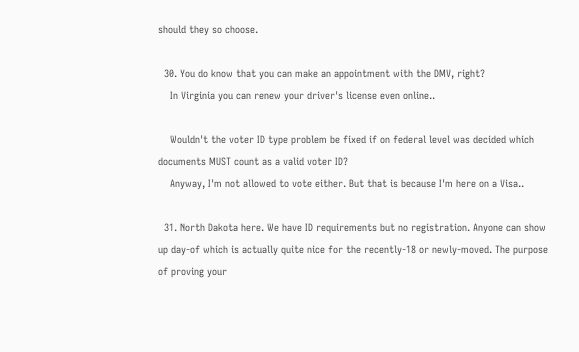should they so choose.

  30. You do know that you can make an appointment with the DMV, right?
    In Virginia you can renew your driver's license even online..

    Wouldn't the voter ID type problem be fixed if on federal level was decided which documents MUST count as a valid voter ID?
    Anyway, I'm not allowed to vote either. But that is because I'm here on a Visa..

  31. North Dakota here. We have ID requirements but no registration. Anyone can show up day-of which is actually quite nice for the recently-18 or newly-moved. The purpose of proving your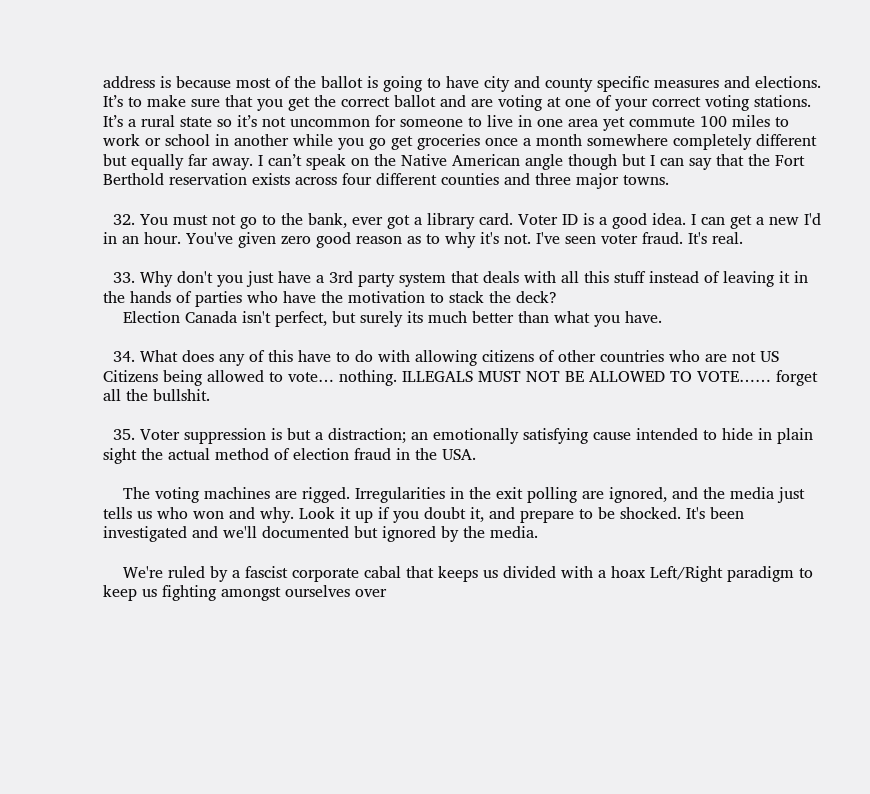address is because most of the ballot is going to have city and county specific measures and elections. It’s to make sure that you get the correct ballot and are voting at one of your correct voting stations. It’s a rural state so it’s not uncommon for someone to live in one area yet commute 100 miles to work or school in another while you go get groceries once a month somewhere completely different but equally far away. I can’t speak on the Native American angle though but I can say that the Fort Berthold reservation exists across four different counties and three major towns.

  32. You must not go to the bank, ever got a library card. Voter ID is a good idea. I can get a new I'd in an hour. You've given zero good reason as to why it's not. I've seen voter fraud. It's real.

  33. Why don't you just have a 3rd party system that deals with all this stuff instead of leaving it in the hands of parties who have the motivation to stack the deck?
    Election Canada isn't perfect, but surely its much better than what you have.

  34. What does any of this have to do with allowing citizens of other countries who are not US Citizens being allowed to vote… nothing. ILLEGALS MUST NOT BE ALLOWED TO VOTE…… forget all the bullshit.

  35. Voter suppression is but a distraction; an emotionally satisfying cause intended to hide in plain sight the actual method of election fraud in the USA.

    The voting machines are rigged. Irregularities in the exit polling are ignored, and the media just tells us who won and why. Look it up if you doubt it, and prepare to be shocked. It's been investigated and we'll documented but ignored by the media.

    We're ruled by a fascist corporate cabal that keeps us divided with a hoax Left/Right paradigm to keep us fighting amongst ourselves over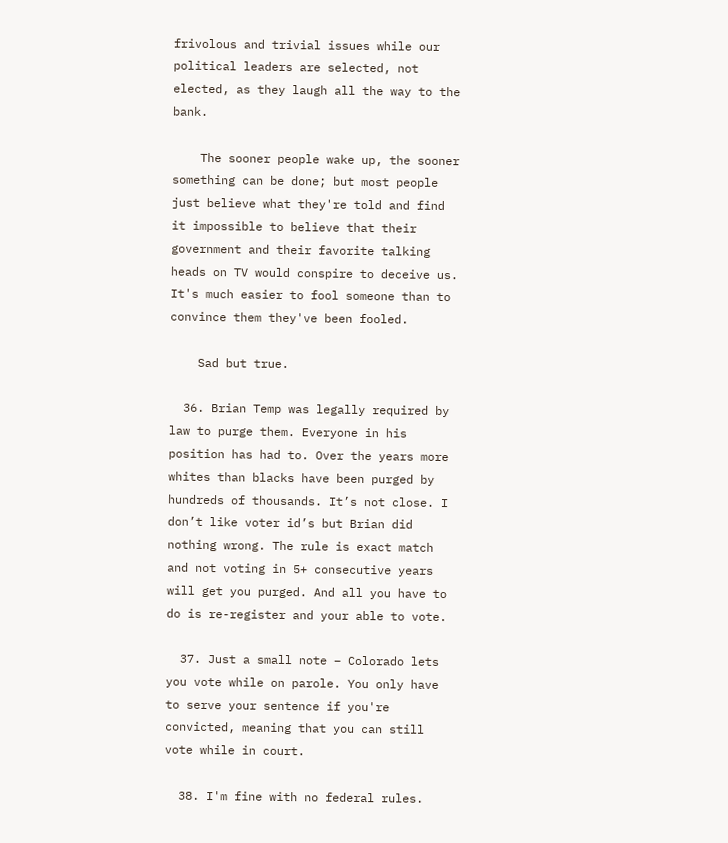frivolous and trivial issues while our political leaders are selected, not elected, as they laugh all the way to the bank.

    The sooner people wake up, the sooner something can be done; but most people just believe what they're told and find it impossible to believe that their government and their favorite talking heads on TV would conspire to deceive us. It's much easier to fool someone than to convince them they've been fooled.

    Sad but true.

  36. Brian Temp was legally required by law to purge them. Everyone in his position has had to. Over the years more whites than blacks have been purged by hundreds of thousands. It’s not close. I don’t like voter id’s but Brian did nothing wrong. The rule is exact match and not voting in 5+ consecutive years will get you purged. And all you have to do is re-register and your able to vote.

  37. Just a small note – Colorado lets you vote while on parole. You only have to serve your sentence if you're convicted, meaning that you can still vote while in court.

  38. I'm fine with no federal rules.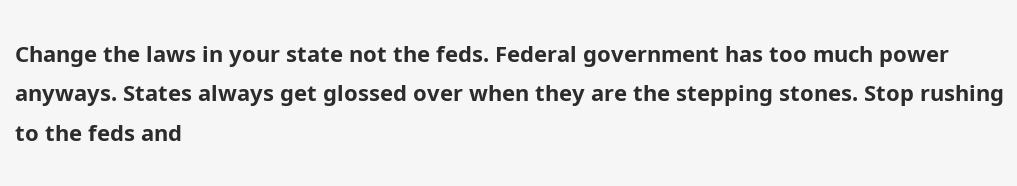Change the laws in your state not the feds. Federal government has too much power anyways. States always get glossed over when they are the stepping stones. Stop rushing to the feds and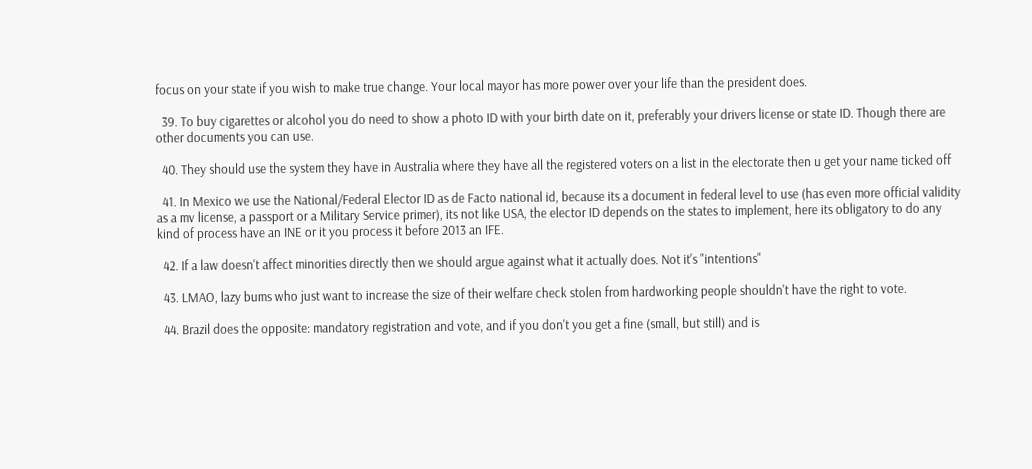focus on your state if you wish to make true change. Your local mayor has more power over your life than the president does.

  39. To buy cigarettes or alcohol you do need to show a photo ID with your birth date on it, preferably your drivers license or state ID. Though there are other documents you can use.

  40. They should use the system they have in Australia where they have all the registered voters on a list in the electorate then u get your name ticked off

  41. In Mexico we use the National/Federal Elector ID as de Facto national id, because its a document in federal level to use (has even more official validity as a mv license, a passport or a Military Service primer), its not like USA, the elector ID depends on the states to implement, here its obligatory to do any kind of process have an INE or it you process it before 2013 an IFE.

  42. If a law doesn't affect minorities directly then we should argue against what it actually does. Not it's "intentions"

  43. LMAO, lazy bums who just want to increase the size of their welfare check stolen from hardworking people shouldn't have the right to vote.

  44. Brazil does the opposite: mandatory registration and vote, and if you don't you get a fine (small, but still) and is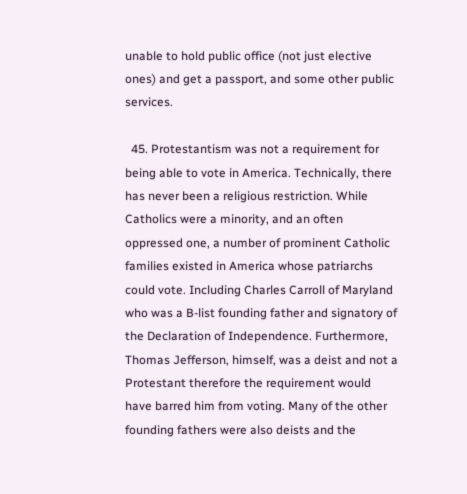unable to hold public office (not just elective ones) and get a passport, and some other public services.

  45. Protestantism was not a requirement for being able to vote in America. Technically, there has never been a religious restriction. While Catholics were a minority, and an often oppressed one, a number of prominent Catholic families existed in America whose patriarchs could vote. Including Charles Carroll of Maryland who was a B-list founding father and signatory of the Declaration of Independence. Furthermore, Thomas Jefferson, himself, was a deist and not a Protestant therefore the requirement would have barred him from voting. Many of the other founding fathers were also deists and the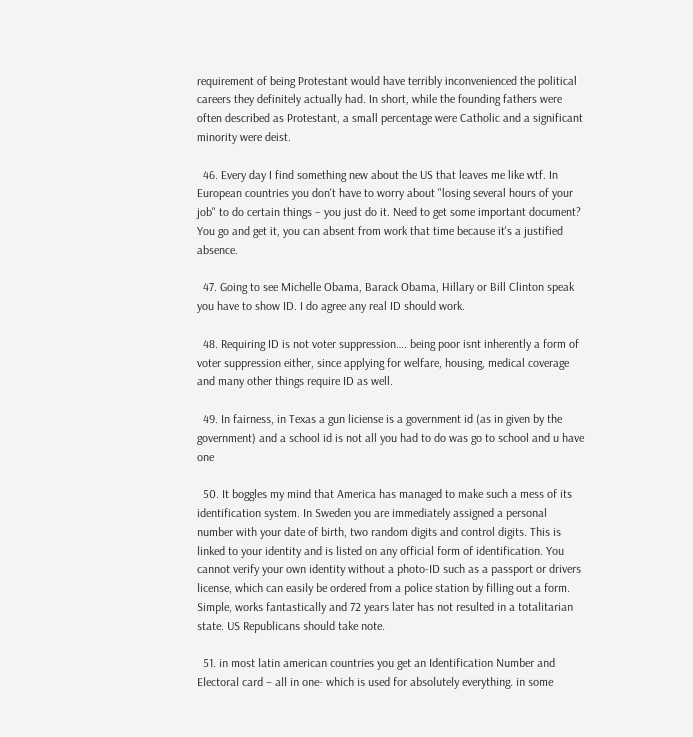requirement of being Protestant would have terribly inconvenienced the political careers they definitely actually had. In short, while the founding fathers were often described as Protestant, a small percentage were Catholic and a significant minority were deist.

  46. Every day I find something new about the US that leaves me like wtf. In European countries you don't have to worry about "losing several hours of your job" to do certain things – you just do it. Need to get some important document? You go and get it, you can absent from work that time because it's a justified absence.

  47. Going to see Michelle Obama, Barack Obama, Hillary or Bill Clinton speak you have to show ID. I do agree any real ID should work.

  48. Requiring ID is not voter suppression…. being poor isnt inherently a form of voter suppression either, since applying for welfare, housing, medical coverage and many other things require ID as well.

  49. In fairness, in Texas a gun liciense is a government id (as in given by the government) and a school id is not all you had to do was go to school and u have one

  50. It boggles my mind that America has managed to make such a mess of its identification system. In Sweden you are immediately assigned a personal number with your date of birth, two random digits and control digits. This is linked to your identity and is listed on any official form of identification. You cannot verify your own identity without a photo-ID such as a passport or drivers license, which can easily be ordered from a police station by filling out a form. Simple, works fantastically and 72 years later has not resulted in a totalitarian state. US Republicans should take note.

  51. in most latin american countries you get an Identification Number and Electoral card – all in one- which is used for absolutely everything. in some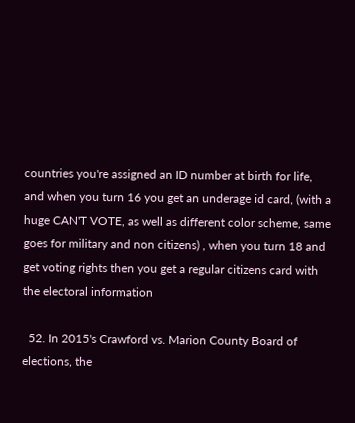countries you're assigned an ID number at birth for life, and when you turn 16 you get an underage id card, (with a huge CAN'T VOTE, as well as different color scheme, same goes for military and non citizens) , when you turn 18 and get voting rights then you get a regular citizens card with the electoral information

  52. In 2015's Crawford vs. Marion County Board of elections, the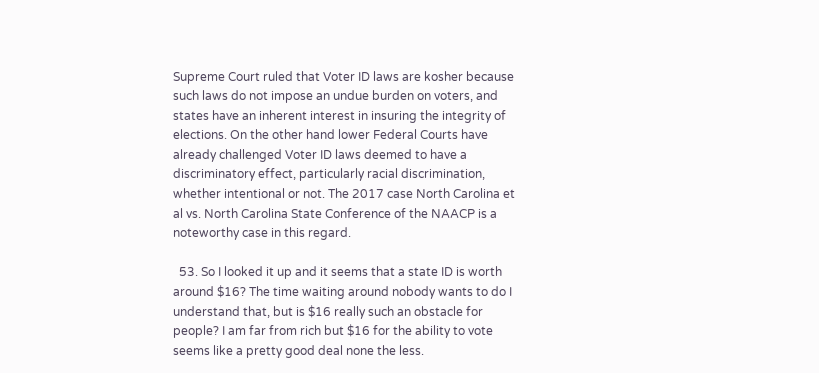Supreme Court ruled that Voter ID laws are kosher because such laws do not impose an undue burden on voters, and states have an inherent interest in insuring the integrity of elections. On the other hand lower Federal Courts have already challenged Voter ID laws deemed to have a discriminatory effect, particularly racial discrimination, whether intentional or not. The 2017 case North Carolina et al vs. North Carolina State Conference of the NAACP is a noteworthy case in this regard.

  53. So I looked it up and it seems that a state ID is worth around $16? The time waiting around nobody wants to do I understand that, but is $16 really such an obstacle for people? I am far from rich but $16 for the ability to vote seems like a pretty good deal none the less.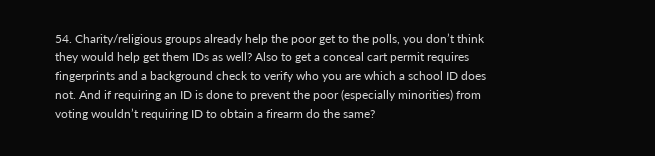54. Charity/religious groups already help the poor get to the polls, you don’t think they would help get them IDs as well? Also to get a conceal cart permit requires fingerprints and a background check to verify who you are which a school ID does not. And if requiring an ID is done to prevent the poor (especially minorities) from voting wouldn’t requiring ID to obtain a firearm do the same?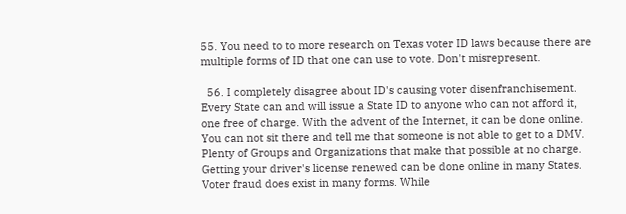55. You need to to more research on Texas voter ID laws because there are multiple forms of ID that one can use to vote. Don't misrepresent.

  56. I completely disagree about ID's causing voter disenfranchisement. Every State can and will issue a State ID to anyone who can not afford it, one free of charge. With the advent of the Internet, it can be done online. You can not sit there and tell me that someone is not able to get to a DMV. Plenty of Groups and Organizations that make that possible at no charge. Getting your driver's license renewed can be done online in many States. Voter fraud does exist in many forms. While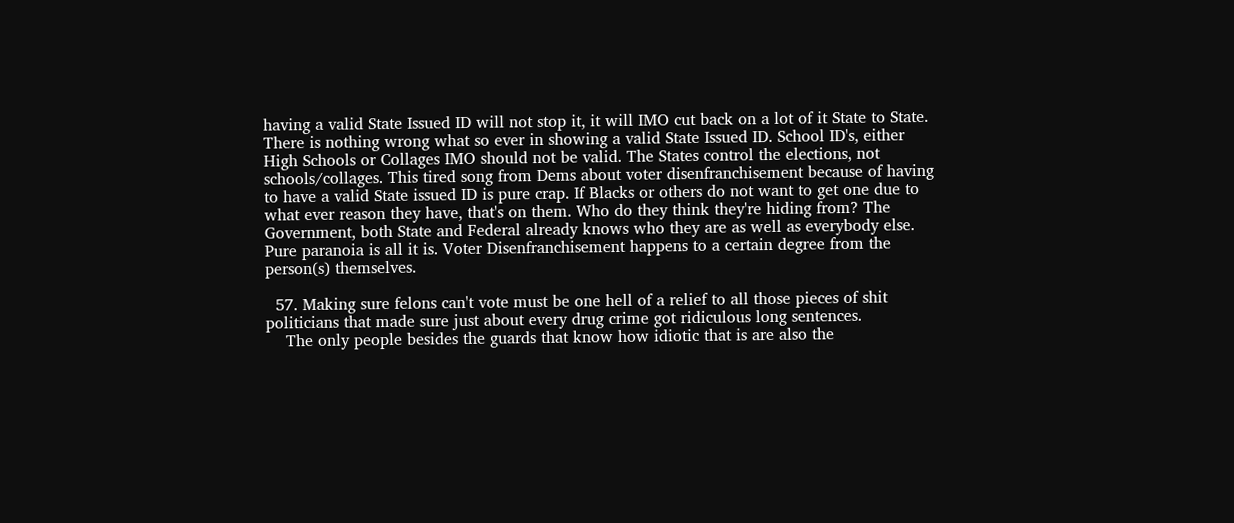having a valid State Issued ID will not stop it, it will IMO cut back on a lot of it State to State. There is nothing wrong what so ever in showing a valid State Issued ID. School ID's, either High Schools or Collages IMO should not be valid. The States control the elections, not schools/collages. This tired song from Dems about voter disenfranchisement because of having to have a valid State issued ID is pure crap. If Blacks or others do not want to get one due to what ever reason they have, that's on them. Who do they think they're hiding from? The Government, both State and Federal already knows who they are as well as everybody else. Pure paranoia is all it is. Voter Disenfranchisement happens to a certain degree from the person(s) themselves.

  57. Making sure felons can't vote must be one hell of a relief to all those pieces of shit politicians that made sure just about every drug crime got ridiculous long sentences.
    The only people besides the guards that know how idiotic that is are also the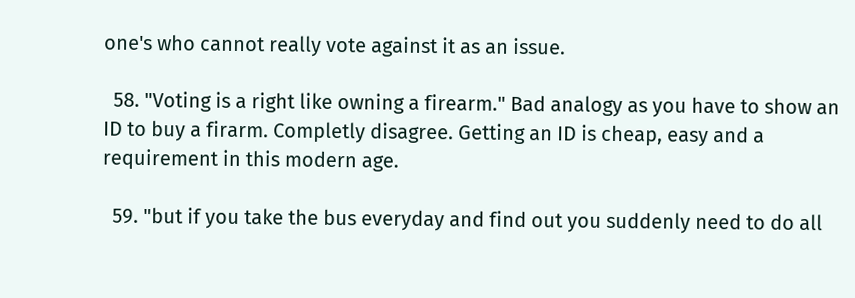one's who cannot really vote against it as an issue.

  58. "Voting is a right like owning a firearm." Bad analogy as you have to show an ID to buy a firarm. Completly disagree. Getting an ID is cheap, easy and a requirement in this modern age.

  59. "but if you take the bus everyday and find out you suddenly need to do all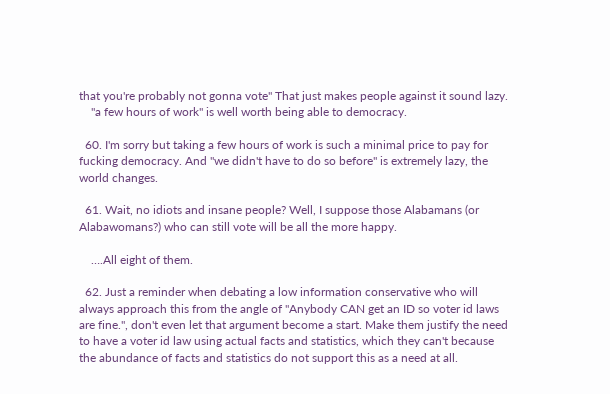that you're probably not gonna vote" That just makes people against it sound lazy.
    "a few hours of work" is well worth being able to democracy.

  60. I'm sorry but taking a few hours of work is such a minimal price to pay for fucking democracy. And "we didn't have to do so before" is extremely lazy, the world changes.

  61. Wait, no idiots and insane people? Well, I suppose those Alabamans (or Alabawomans?) who can still vote will be all the more happy.

    ….All eight of them.

  62. Just a reminder when debating a low information conservative who will always approach this from the angle of "Anybody CAN get an ID so voter id laws are fine.", don't even let that argument become a start. Make them justify the need to have a voter id law using actual facts and statistics, which they can't because the abundance of facts and statistics do not support this as a need at all.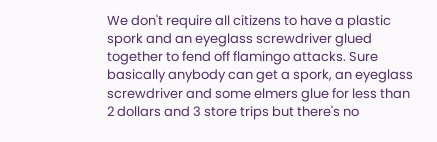We don't require all citizens to have a plastic spork and an eyeglass screwdriver glued together to fend off flamingo attacks. Sure basically anybody can get a spork, an eyeglass screwdriver and some elmers glue for less than 2 dollars and 3 store trips but there's no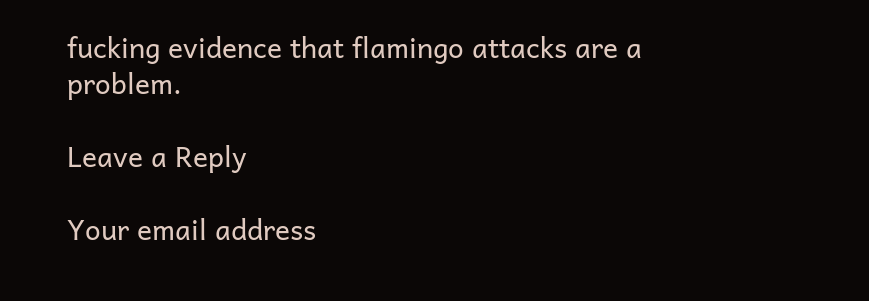fucking evidence that flamingo attacks are a problem.

Leave a Reply

Your email address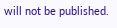will not be published.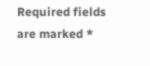Required fields are marked *